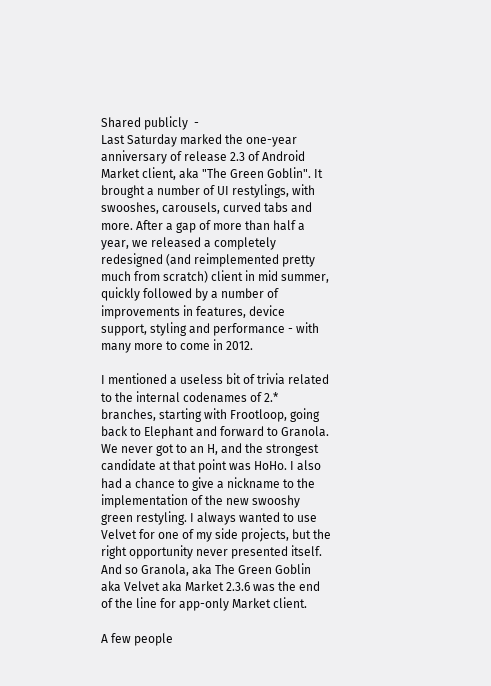Shared publicly  -
Last Saturday marked the one-year anniversary of release 2.3 of Android Market client, aka "The Green Goblin". It brought a number of UI restylings, with swooshes, carousels, curved tabs and more. After a gap of more than half a year, we released a completely redesigned (and reimplemented pretty much from scratch) client in mid summer, quickly followed by a number of improvements in features, device support, styling and performance - with many more to come in 2012.

I mentioned a useless bit of trivia related to the internal codenames of 2.* branches, starting with Frootloop, going back to Elephant and forward to Granola. We never got to an H, and the strongest candidate at that point was HoHo. I also had a chance to give a nickname to the implementation of the new swooshy green restyling. I always wanted to use Velvet for one of my side projects, but the right opportunity never presented itself. And so Granola, aka The Green Goblin aka Velvet aka Market 2.3.6 was the end of the line for app-only Market client.

A few people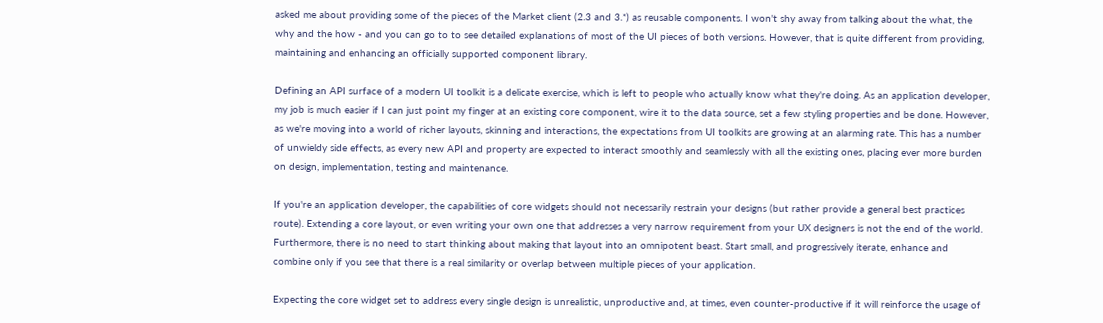asked me about providing some of the pieces of the Market client (2.3 and 3.*) as reusable components. I won't shy away from talking about the what, the why and the how - and you can go to to see detailed explanations of most of the UI pieces of both versions. However, that is quite different from providing, maintaining and enhancing an officially supported component library.

Defining an API surface of a modern UI toolkit is a delicate exercise, which is left to people who actually know what they're doing. As an application developer, my job is much easier if I can just point my finger at an existing core component, wire it to the data source, set a few styling properties and be done. However, as we're moving into a world of richer layouts, skinning and interactions, the expectations from UI toolkits are growing at an alarming rate. This has a number of unwieldy side effects, as every new API and property are expected to interact smoothly and seamlessly with all the existing ones, placing ever more burden on design, implementation, testing and maintenance.

If you're an application developer, the capabilities of core widgets should not necessarily restrain your designs (but rather provide a general best practices route). Extending a core layout, or even writing your own one that addresses a very narrow requirement from your UX designers is not the end of the world. Furthermore, there is no need to start thinking about making that layout into an omnipotent beast. Start small, and progressively iterate, enhance and combine only if you see that there is a real similarity or overlap between multiple pieces of your application.

Expecting the core widget set to address every single design is unrealistic, unproductive and, at times, even counter-productive if it will reinforce the usage of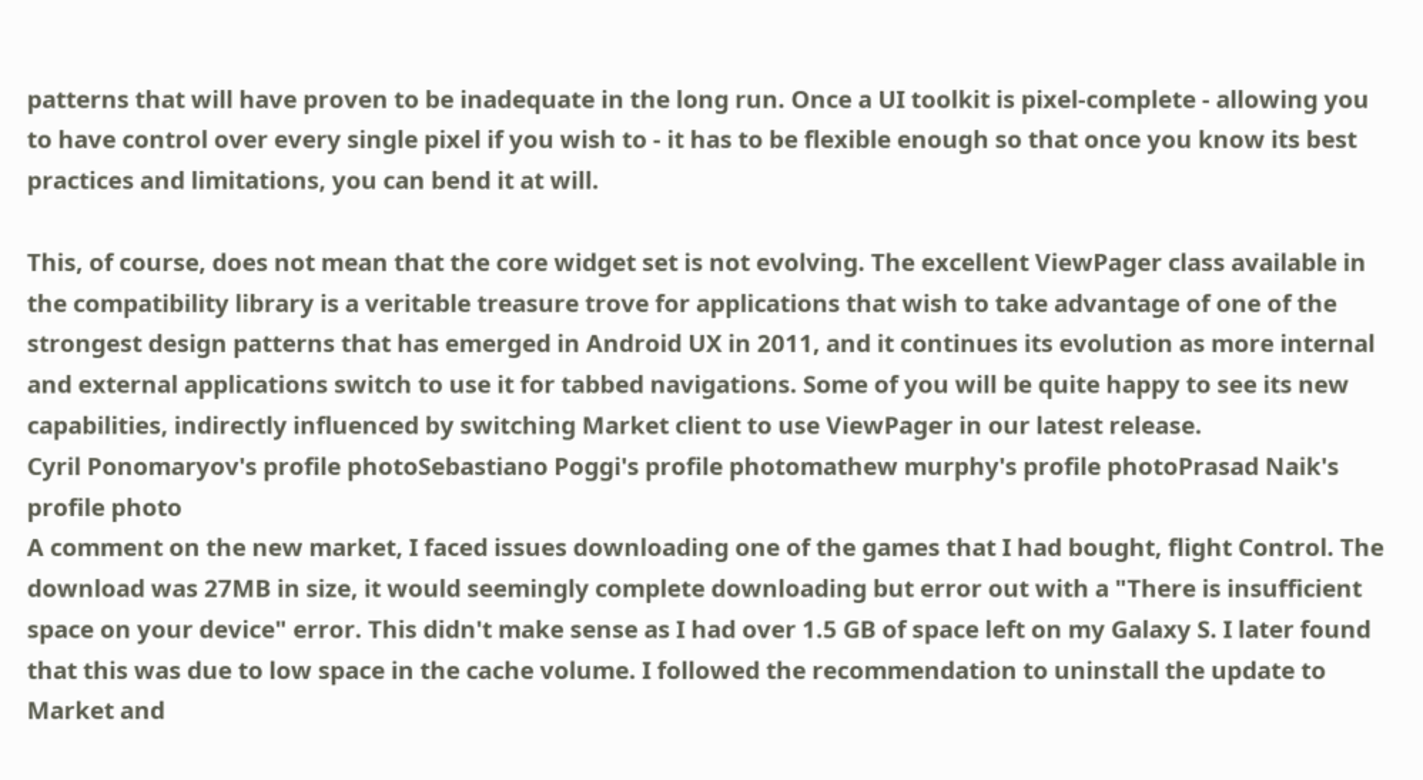patterns that will have proven to be inadequate in the long run. Once a UI toolkit is pixel-complete - allowing you to have control over every single pixel if you wish to - it has to be flexible enough so that once you know its best practices and limitations, you can bend it at will.

This, of course, does not mean that the core widget set is not evolving. The excellent ViewPager class available in the compatibility library is a veritable treasure trove for applications that wish to take advantage of one of the strongest design patterns that has emerged in Android UX in 2011, and it continues its evolution as more internal and external applications switch to use it for tabbed navigations. Some of you will be quite happy to see its new capabilities, indirectly influenced by switching Market client to use ViewPager in our latest release.
Cyril Ponomaryov's profile photoSebastiano Poggi's profile photomathew murphy's profile photoPrasad Naik's profile photo
A comment on the new market, I faced issues downloading one of the games that I had bought, flight Control. The download was 27MB in size, it would seemingly complete downloading but error out with a "There is insufficient space on your device" error. This didn't make sense as I had over 1.5 GB of space left on my Galaxy S. I later found that this was due to low space in the cache volume. I followed the recommendation to uninstall the update to Market and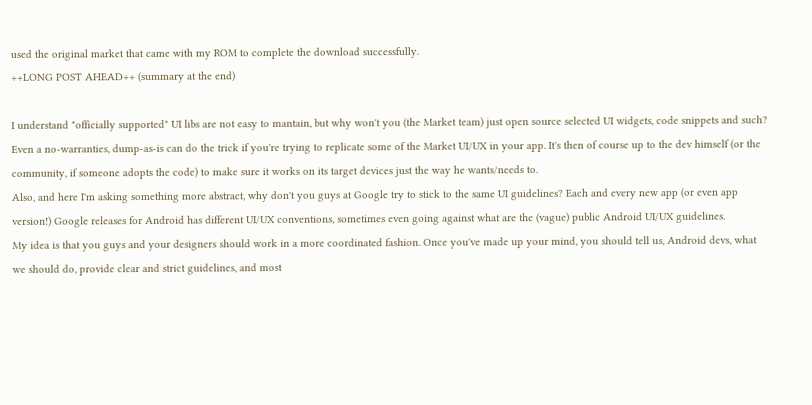used the original market that came with my ROM to complete the download successfully.
++LONG POST AHEAD++ (summary at the end)

I understand "officially supported" UI libs are not easy to mantain, but why won't you (the Market team) just open source selected UI widgets, code snippets and such? Even a no-warranties, dump-as-is can do the trick if you're trying to replicate some of the Market UI/UX in your app. It's then of course up to the dev himself (or the community, if someone adopts the code) to make sure it works on its target devices just the way he wants/needs to.
Also, and here I'm asking something more abstract, why don't you guys at Google try to stick to the same UI guidelines? Each and every new app (or even app version!) Google releases for Android has different UI/UX conventions, sometimes even going against what are the (vague) public Android UI/UX guidelines.
My idea is that you guys and your designers should work in a more coordinated fashion. Once you've made up your mind, you should tell us, Android devs, what we should do, provide clear and strict guidelines, and most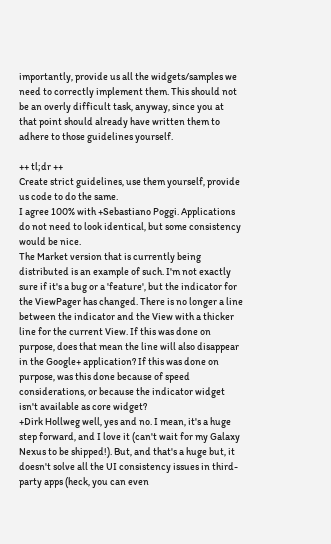importantly, provide us all the widgets/samples we need to correctly implement them. This should not be an overly difficult task, anyway, since you at that point should already have written them to adhere to those guidelines yourself.

++ tl;dr ++
Create strict guidelines, use them yourself, provide us code to do the same.
I agree 100% with +Sebastiano Poggi. Applications do not need to look identical, but some consistency would be nice.
The Market version that is currently being distributed is an example of such. I'm not exactly sure if it's a bug or a 'feature', but the indicator for the ViewPager has changed. There is no longer a line between the indicator and the View with a thicker line for the current View. If this was done on purpose, does that mean the line will also disappear in the Google+ application? If this was done on purpose, was this done because of speed considerations, or because the indicator widget isn't available as core widget?
+Dirk Hollweg well, yes and no. I mean, it's a huge step forward, and I love it (can't wait for my Galaxy Nexus to be shipped!). But, and that's a huge but, it doesn't solve all the UI consistency issues in third-party apps (heck, you can even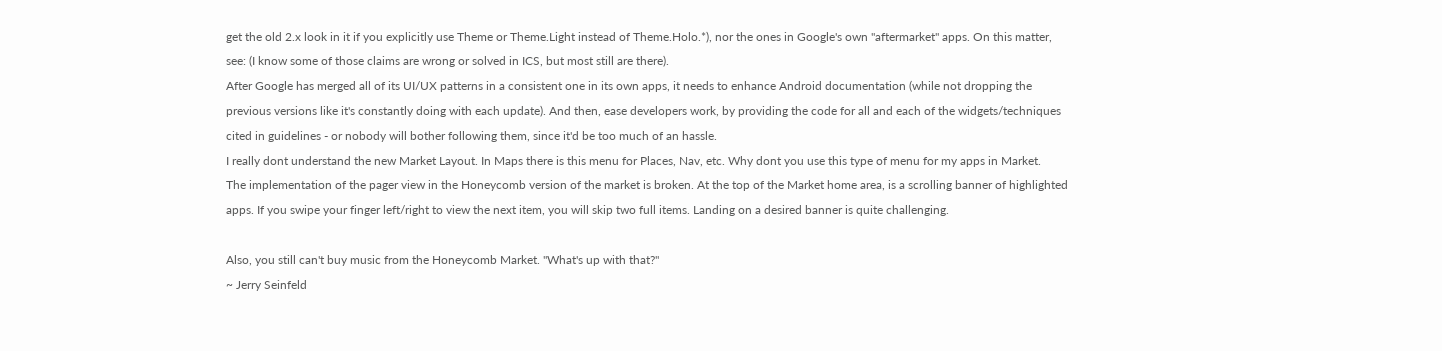get the old 2.x look in it if you explicitly use Theme or Theme.Light instead of Theme.Holo.*), nor the ones in Google's own "aftermarket" apps. On this matter, see: (I know some of those claims are wrong or solved in ICS, but most still are there).
After Google has merged all of its UI/UX patterns in a consistent one in its own apps, it needs to enhance Android documentation (while not dropping the previous versions like it's constantly doing with each update). And then, ease developers work, by providing the code for all and each of the widgets/techniques cited in guidelines - or nobody will bother following them, since it'd be too much of an hassle.
I really dont understand the new Market Layout. In Maps there is this menu for Places, Nav, etc. Why dont you use this type of menu for my apps in Market.
The implementation of the pager view in the Honeycomb version of the market is broken. At the top of the Market home area, is a scrolling banner of highlighted apps. If you swipe your finger left/right to view the next item, you will skip two full items. Landing on a desired banner is quite challenging.

Also, you still can't buy music from the Honeycomb Market. "What's up with that?"
~ Jerry Seinfeld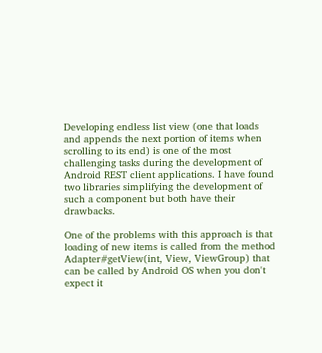Developing endless list view (one that loads and appends the next portion of items when scrolling to its end) is one of the most challenging tasks during the development of Android REST client applications. I have found two libraries simplifying the development of such a component but both have their drawbacks.

One of the problems with this approach is that loading of new items is called from the method Adapter#getView(int, View, ViewGroup) that can be called by Android OS when you don't expect it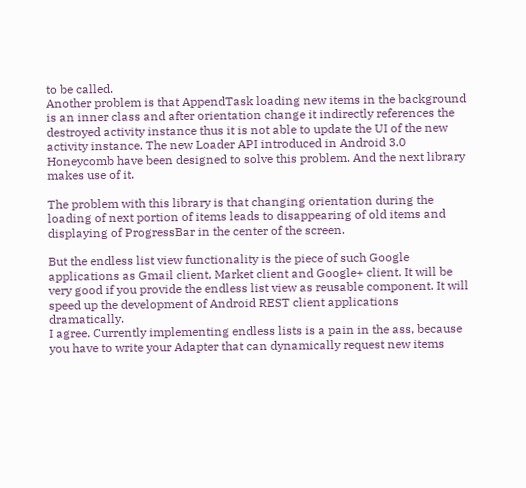to be called.
Another problem is that AppendTask loading new items in the background is an inner class and after orientation change it indirectly references the destroyed activity instance thus it is not able to update the UI of the new activity instance. The new Loader API introduced in Android 3.0 Honeycomb have been designed to solve this problem. And the next library makes use of it.

The problem with this library is that changing orientation during the loading of next portion of items leads to disappearing of old items and displaying of ProgressBar in the center of the screen.

But the endless list view functionality is the piece of such Google applications as Gmail client, Market client and Google+ client. It will be very good if you provide the endless list view as reusable component. It will speed up the development of Android REST client applications dramatically.
I agree. Currently implementing endless lists is a pain in the ass, because you have to write your Adapter that can dynamically request new items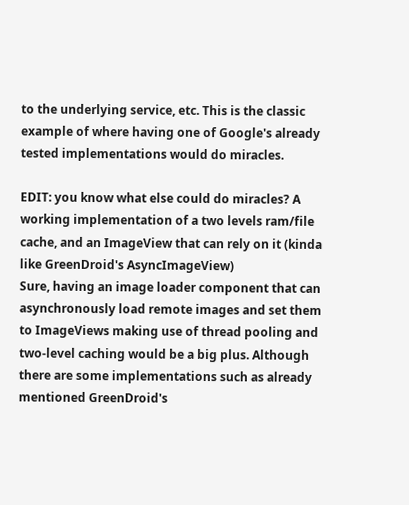to the underlying service, etc. This is the classic example of where having one of Google's already tested implementations would do miracles.

EDIT: you know what else could do miracles? A working implementation of a two levels ram/file cache, and an ImageView that can rely on it (kinda like GreenDroid's AsyncImageView)
Sure, having an image loader component that can asynchronously load remote images and set them to ImageViews making use of thread pooling and two-level caching would be a big plus. Although there are some implementations such as already mentioned GreenDroid's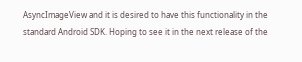AsyncImageView and it is desired to have this functionality in the standard Android SDK. Hoping to see it in the next release of the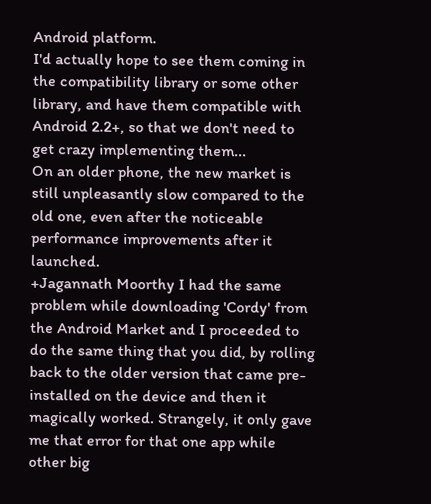Android platform.
I'd actually hope to see them coming in the compatibility library or some other library, and have them compatible with Android 2.2+, so that we don't need to get crazy implementing them...
On an older phone, the new market is still unpleasantly slow compared to the old one, even after the noticeable performance improvements after it launched.
+Jagannath Moorthy I had the same problem while downloading 'Cordy' from the Android Market and I proceeded to do the same thing that you did, by rolling back to the older version that came pre-installed on the device and then it magically worked. Strangely, it only gave me that error for that one app while other big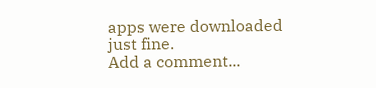apps were downloaded just fine.
Add a comment...